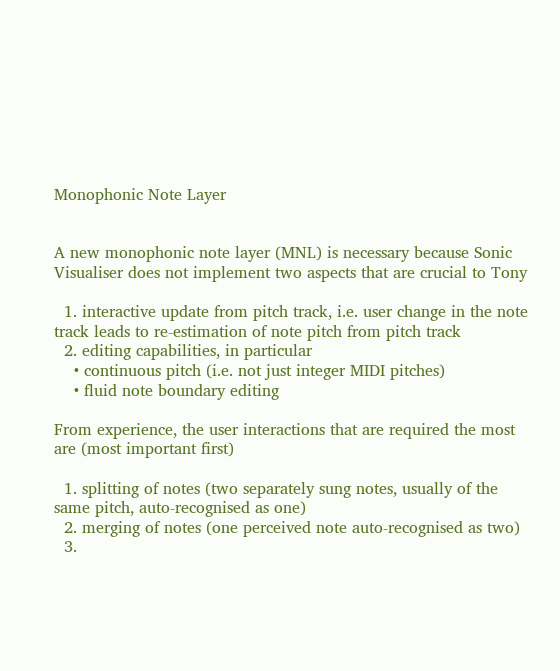Monophonic Note Layer


A new monophonic note layer (MNL) is necessary because Sonic Visualiser does not implement two aspects that are crucial to Tony

  1. interactive update from pitch track, i.e. user change in the note track leads to re-estimation of note pitch from pitch track
  2. editing capabilities, in particular
    • continuous pitch (i.e. not just integer MIDI pitches)
    • fluid note boundary editing

From experience, the user interactions that are required the most are (most important first)

  1. splitting of notes (two separately sung notes, usually of the same pitch, auto-recognised as one)
  2. merging of notes (one perceived note auto-recognised as two)
  3.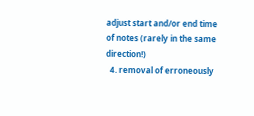adjust start and/or end time of notes (rarely in the same direction!)
  4. removal of erroneously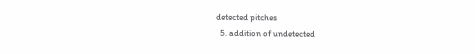detected pitches
  5. addition of undetected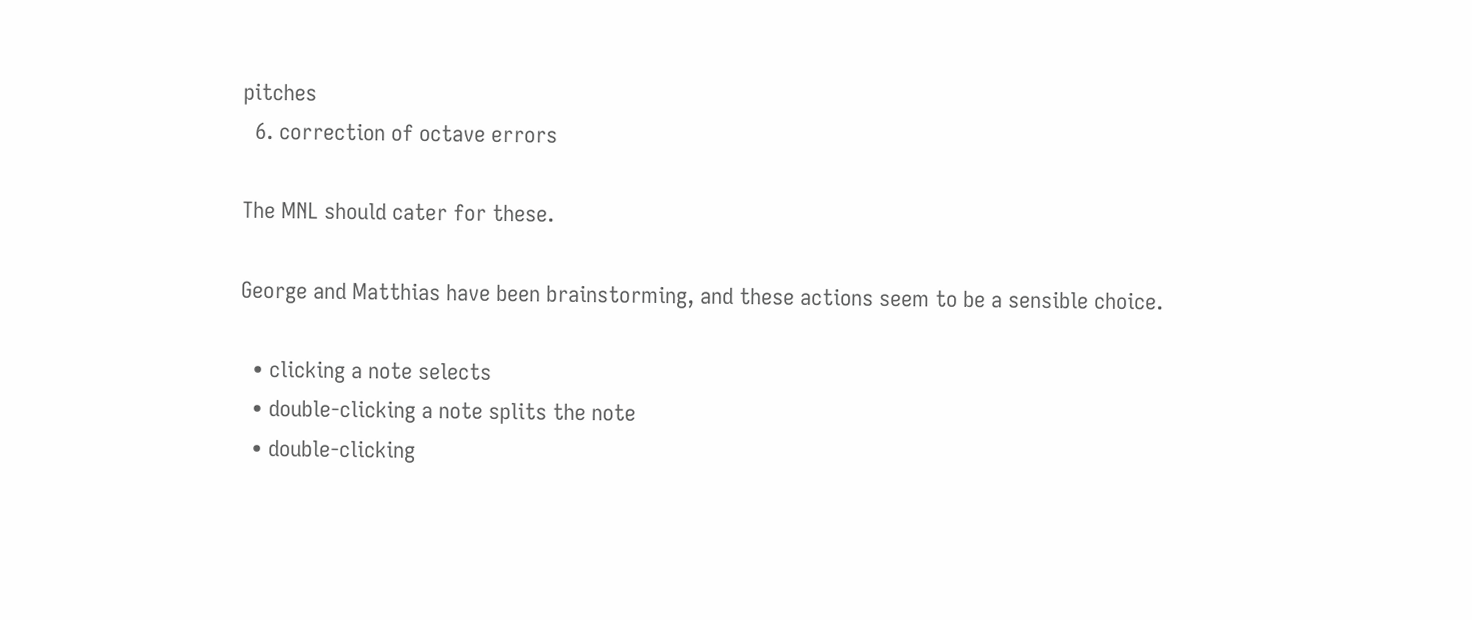pitches
  6. correction of octave errors

The MNL should cater for these.

George and Matthias have been brainstorming, and these actions seem to be a sensible choice.

  • clicking a note selects
  • double-clicking a note splits the note
  • double-clicking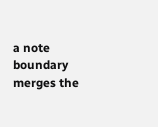a note boundary merges the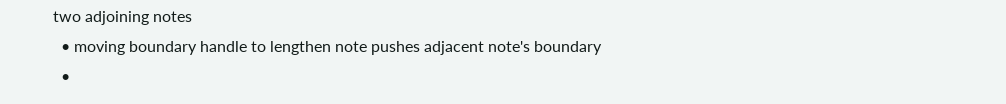two adjoining notes
  • moving boundary handle to lengthen note pushes adjacent note's boundary
  •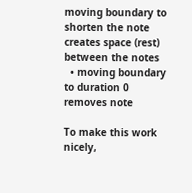moving boundary to shorten the note creates space (rest) between the notes
  • moving boundary to duration 0 removes note

To make this work nicely,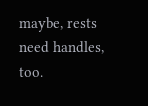maybe, rests need handles, too.